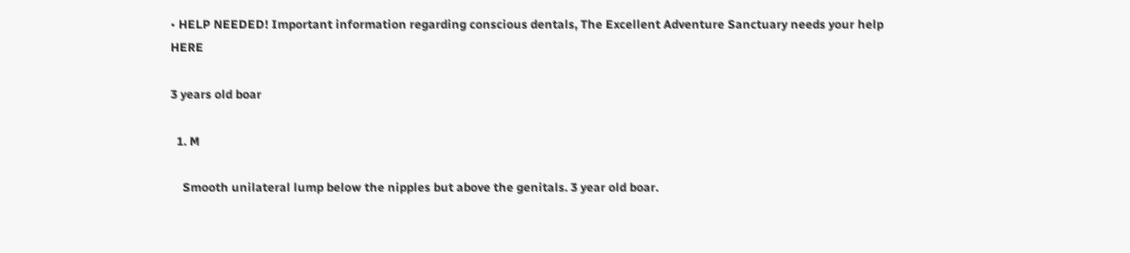• HELP NEEDED! Important information regarding conscious dentals, The Excellent Adventure Sanctuary needs your help HERE

3 years old boar

  1. M

    Smooth unilateral lump below the nipples but above the genitals. 3 year old boar.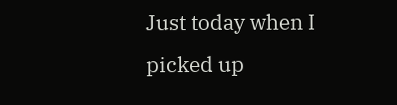Just today when I picked up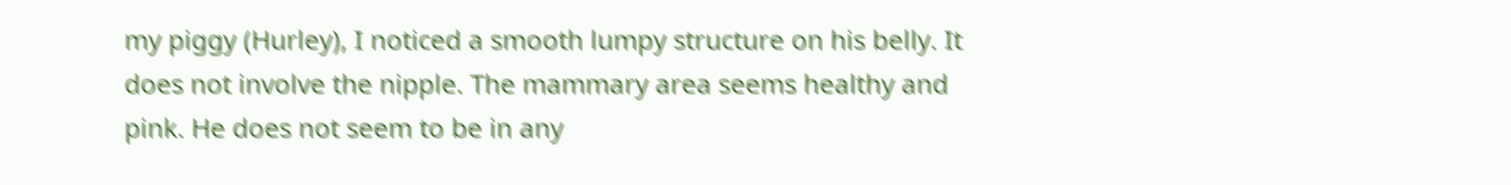my piggy (Hurley), I noticed a smooth lumpy structure on his belly. It does not involve the nipple. The mammary area seems healthy and pink. He does not seem to be in any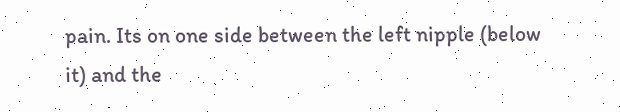pain. Its on one side between the left nipple (below it) and the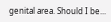genital area. Should I be...